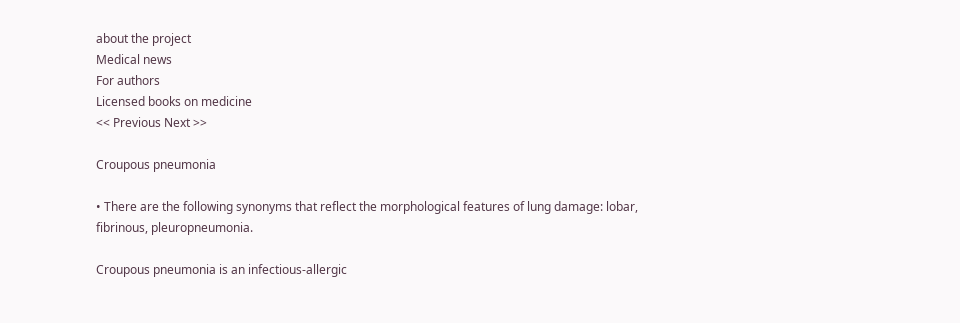about the project
Medical news
For authors
Licensed books on medicine
<< Previous Next >>

Croupous pneumonia

• There are the following synonyms that reflect the morphological features of lung damage: lobar, fibrinous, pleuropneumonia.

Croupous pneumonia is an infectious-allergic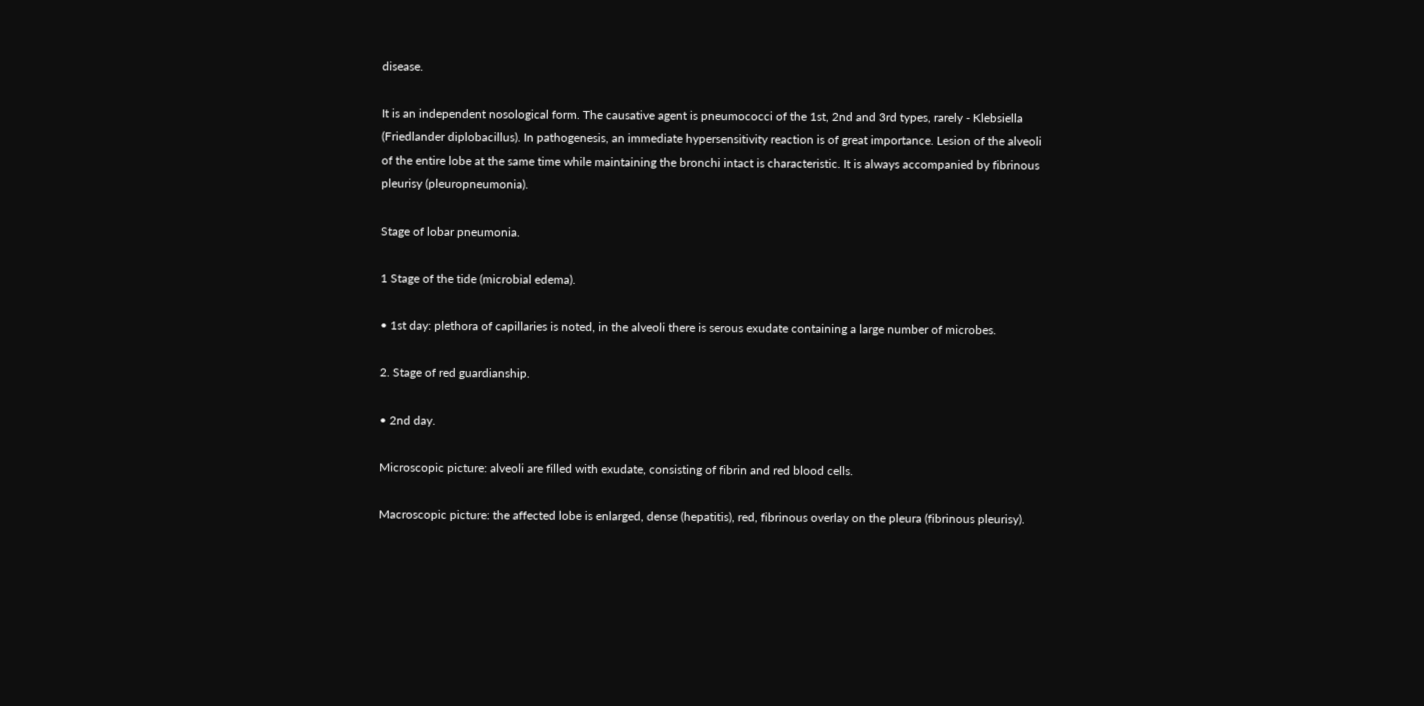disease.

It is an independent nosological form. The causative agent is pneumococci of the 1st, 2nd and 3rd types, rarely - Klebsiella (Friedlander diplobacillus). In pathogenesis, an immediate hypersensitivity reaction is of great importance. Lesion of the alveoli of the entire lobe at the same time while maintaining the bronchi intact is characteristic. It is always accompanied by fibrinous pleurisy (pleuropneumonia).

Stage of lobar pneumonia.

1 Stage of the tide (microbial edema).

• 1st day: plethora of capillaries is noted, in the alveoli there is serous exudate containing a large number of microbes.

2. Stage of red guardianship.

• 2nd day.

Microscopic picture: alveoli are filled with exudate, consisting of fibrin and red blood cells.

Macroscopic picture: the affected lobe is enlarged, dense (hepatitis), red, fibrinous overlay on the pleura (fibrinous pleurisy).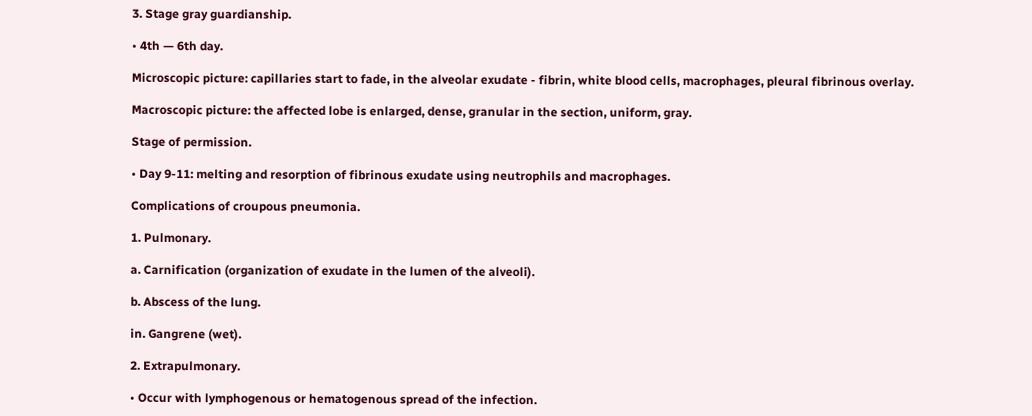3. Stage gray guardianship.

• 4th — 6th day.

Microscopic picture: capillaries start to fade, in the alveolar exudate - fibrin, white blood cells, macrophages, pleural fibrinous overlay.

Macroscopic picture: the affected lobe is enlarged, dense, granular in the section, uniform, gray.

Stage of permission.

• Day 9-11: melting and resorption of fibrinous exudate using neutrophils and macrophages.

Complications of croupous pneumonia.

1. Pulmonary.

a. Carnification (organization of exudate in the lumen of the alveoli).

b. Abscess of the lung.

in. Gangrene (wet).

2. Extrapulmonary.

• Occur with lymphogenous or hematogenous spread of the infection.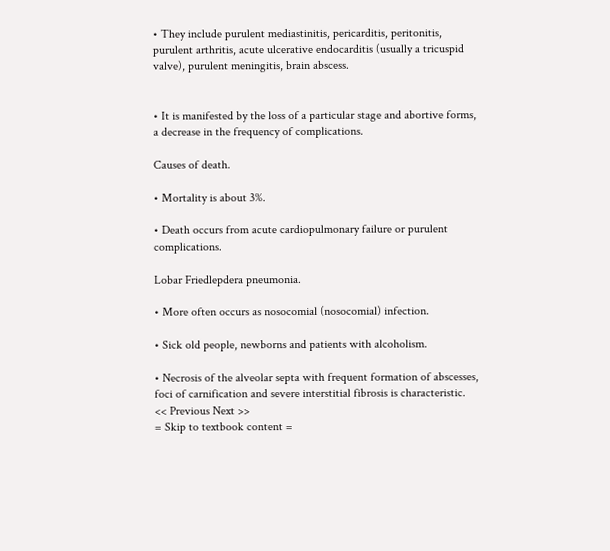• They include purulent mediastinitis, pericarditis, peritonitis, purulent arthritis, acute ulcerative endocarditis (usually a tricuspid valve), purulent meningitis, brain abscess.


• It is manifested by the loss of a particular stage and abortive forms, a decrease in the frequency of complications.

Causes of death.

• Mortality is about 3%.

• Death occurs from acute cardiopulmonary failure or purulent complications.

Lobar Friedlepdera pneumonia.

• More often occurs as nosocomial (nosocomial) infection.

• Sick old people, newborns and patients with alcoholism.

• Necrosis of the alveolar septa with frequent formation of abscesses, foci of carnification and severe interstitial fibrosis is characteristic.
<< Previous Next >>
= Skip to textbook content =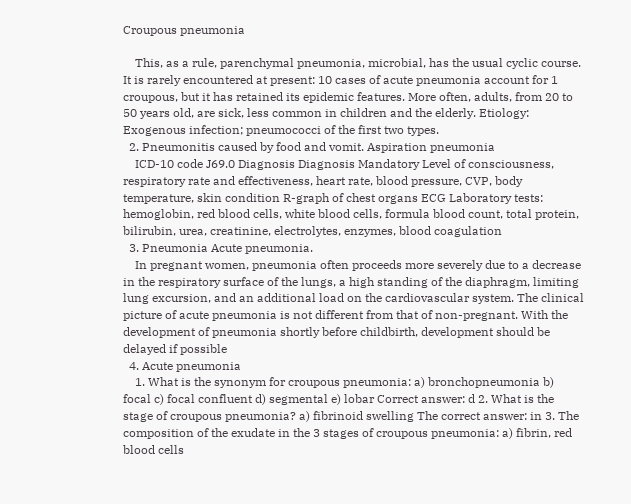Croupous pneumonia

    This, as a rule, parenchymal pneumonia, microbial, has the usual cyclic course. It is rarely encountered at present: 10 cases of acute pneumonia account for 1 croupous, but it has retained its epidemic features. More often, adults, from 20 to 50 years old, are sick, less common in children and the elderly. Etiology: Exogenous infection; pneumococci of the first two types.
  2. Pneumonitis caused by food and vomit. Aspiration pneumonia
    ICD-10 code J69.0 Diagnosis Diagnosis Mandatory Level of consciousness, respiratory rate and effectiveness, heart rate, blood pressure, CVP, body temperature, skin condition R-graph of chest organs ECG Laboratory tests: hemoglobin, red blood cells, white blood cells, formula blood count, total protein, bilirubin, urea, creatinine, electrolytes, enzymes, blood coagulation
  3. Pneumonia Acute pneumonia.
    In pregnant women, pneumonia often proceeds more severely due to a decrease in the respiratory surface of the lungs, a high standing of the diaphragm, limiting lung excursion, and an additional load on the cardiovascular system. The clinical picture of acute pneumonia is not different from that of non-pregnant. With the development of pneumonia shortly before childbirth, development should be delayed if possible
  4. Acute pneumonia
    1. What is the synonym for croupous pneumonia: a) bronchopneumonia b) focal c) focal confluent d) segmental e) lobar Correct answer: d 2. What is the stage of croupous pneumonia? a) fibrinoid swelling The correct answer: in 3. The composition of the exudate in the 3 stages of croupous pneumonia: a) fibrin, red blood cells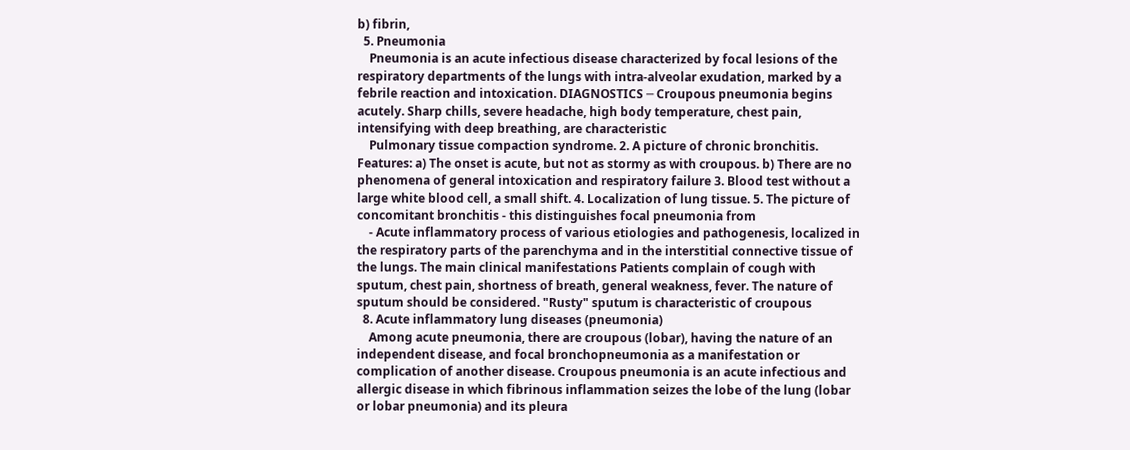b) fibrin,
  5. Pneumonia
    Pneumonia is an acute infectious disease characterized by focal lesions of the respiratory departments of the lungs with intra-alveolar exudation, marked by a febrile reaction and intoxication. DIAGNOSTICS ─ Croupous pneumonia begins acutely. Sharp chills, severe headache, high body temperature, chest pain, intensifying with deep breathing, are characteristic
    Pulmonary tissue compaction syndrome. 2. A picture of chronic bronchitis. Features: a) The onset is acute, but not as stormy as with croupous. b) There are no phenomena of general intoxication and respiratory failure 3. Blood test without a large white blood cell, a small shift. 4. Localization of lung tissue. 5. The picture of concomitant bronchitis - this distinguishes focal pneumonia from
    - Acute inflammatory process of various etiologies and pathogenesis, localized in the respiratory parts of the parenchyma and in the interstitial connective tissue of the lungs. The main clinical manifestations Patients complain of cough with sputum, chest pain, shortness of breath, general weakness, fever. The nature of sputum should be considered. "Rusty" sputum is characteristic of croupous
  8. Acute inflammatory lung diseases (pneumonia)
    Among acute pneumonia, there are croupous (lobar), having the nature of an independent disease, and focal bronchopneumonia as a manifestation or complication of another disease. Croupous pneumonia is an acute infectious and allergic disease in which fibrinous inflammation seizes the lobe of the lung (lobar or lobar pneumonia) and its pleura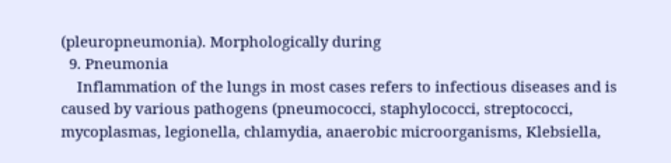(pleuropneumonia). Morphologically during
  9. Pneumonia
    Inflammation of the lungs in most cases refers to infectious diseases and is caused by various pathogens (pneumococci, staphylococci, streptococci, mycoplasmas, legionella, chlamydia, anaerobic microorganisms, Klebsiella,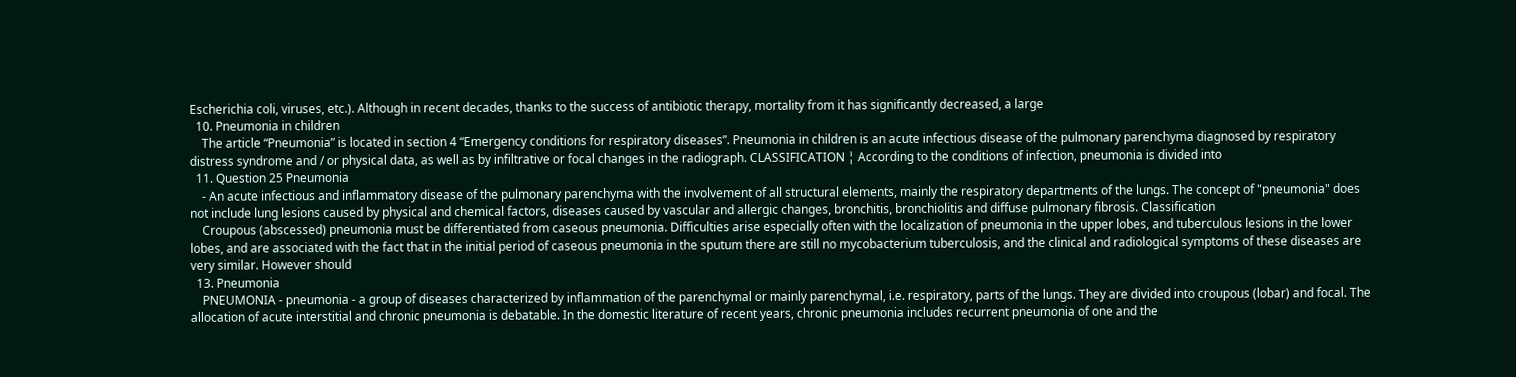Escherichia coli, viruses, etc.). Although in recent decades, thanks to the success of antibiotic therapy, mortality from it has significantly decreased, a large
  10. Pneumonia in children
    The article “Pneumonia” is located in section 4 “Emergency conditions for respiratory diseases”. Pneumonia in children is an acute infectious disease of the pulmonary parenchyma diagnosed by respiratory distress syndrome and / or physical data, as well as by infiltrative or focal changes in the radiograph. CLASSIFICATION ¦ According to the conditions of infection, pneumonia is divided into
  11. Question 25 Pneumonia
    - An acute infectious and inflammatory disease of the pulmonary parenchyma with the involvement of all structural elements, mainly the respiratory departments of the lungs. The concept of "pneumonia" does not include lung lesions caused by physical and chemical factors, diseases caused by vascular and allergic changes, bronchitis, bronchiolitis and diffuse pulmonary fibrosis. Classification
    Croupous (abscessed) pneumonia must be differentiated from caseous pneumonia. Difficulties arise especially often with the localization of pneumonia in the upper lobes, and tuberculous lesions in the lower lobes, and are associated with the fact that in the initial period of caseous pneumonia in the sputum there are still no mycobacterium tuberculosis, and the clinical and radiological symptoms of these diseases are very similar. However should
  13. Pneumonia
    PNEUMONIA - pneumonia - a group of diseases characterized by inflammation of the parenchymal or mainly parenchymal, i.e. respiratory, parts of the lungs. They are divided into croupous (lobar) and focal. The allocation of acute interstitial and chronic pneumonia is debatable. In the domestic literature of recent years, chronic pneumonia includes recurrent pneumonia of one and the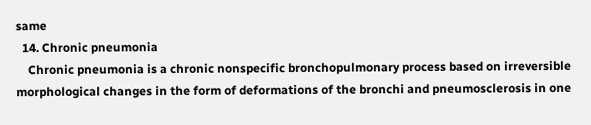same
  14. Chronic pneumonia
    Chronic pneumonia is a chronic nonspecific bronchopulmonary process based on irreversible morphological changes in the form of deformations of the bronchi and pneumosclerosis in one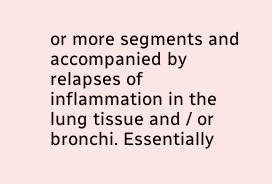or more segments and accompanied by relapses of inflammation in the lung tissue and / or bronchi. Essentially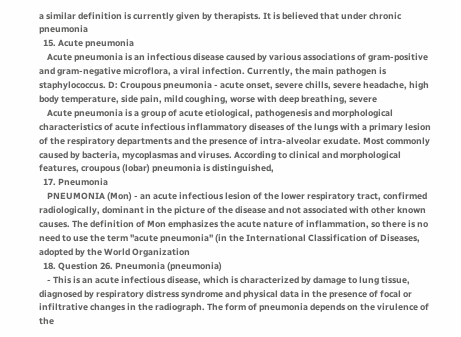a similar definition is currently given by therapists. It is believed that under chronic pneumonia
  15. Acute pneumonia
    Acute pneumonia is an infectious disease caused by various associations of gram-positive and gram-negative microflora, a viral infection. Currently, the main pathogen is staphylococcus. D: Croupous pneumonia - acute onset, severe chills, severe headache, high body temperature, side pain, mild coughing, worse with deep breathing, severe
    Acute pneumonia is a group of acute etiological, pathogenesis and morphological characteristics of acute infectious inflammatory diseases of the lungs with a primary lesion of the respiratory departments and the presence of intra-alveolar exudate. Most commonly caused by bacteria, mycoplasmas and viruses. According to clinical and morphological features, croupous (lobar) pneumonia is distinguished,
  17. Pneumonia
    PNEUMONIA (Mon) - an acute infectious lesion of the lower respiratory tract, confirmed radiologically, dominant in the picture of the disease and not associated with other known causes. The definition of Mon emphasizes the acute nature of inflammation, so there is no need to use the term "acute pneumonia" (in the International Classification of Diseases, adopted by the World Organization
  18. Question 26. Pneumonia (pneumonia)
    - This is an acute infectious disease, which is characterized by damage to lung tissue, diagnosed by respiratory distress syndrome and physical data in the presence of focal or infiltrative changes in the radiograph. The form of pneumonia depends on the virulence of the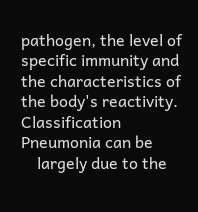pathogen, the level of specific immunity and the characteristics of the body's reactivity. Classification Pneumonia can be
    largely due to the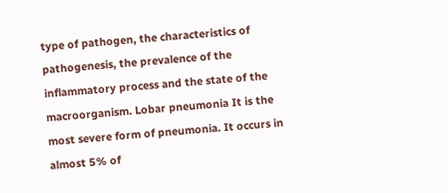type of pathogen, the characteristics of pathogenesis, the prevalence of the inflammatory process and the state of the macroorganism. Lobar pneumonia It is the most severe form of pneumonia. It occurs in almost 5% of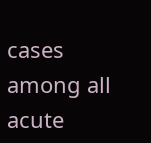cases among all acute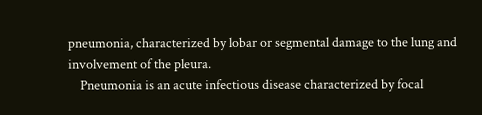pneumonia, characterized by lobar or segmental damage to the lung and involvement of the pleura.
    Pneumonia is an acute infectious disease characterized by focal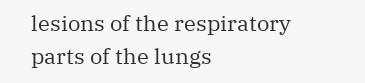lesions of the respiratory parts of the lungs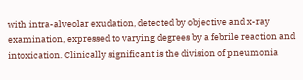with intra-alveolar exudation, detected by objective and x-ray examination, expressed to varying degrees by a febrile reaction and intoxication. Clinically significant is the division of pneumonia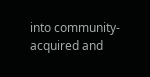into community-acquired and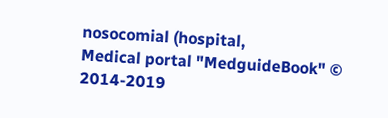nosocomial (hospital,
Medical portal "MedguideBook" © 2014-2019